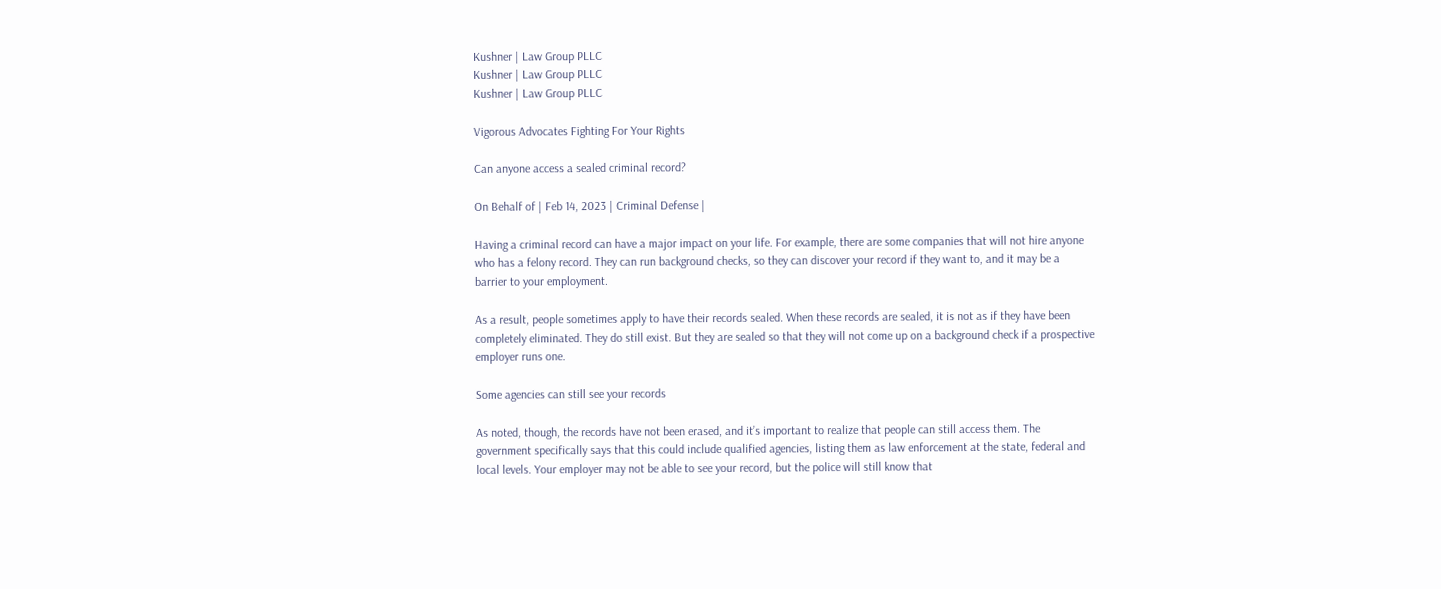Kushner | Law Group PLLC
Kushner | Law Group PLLC
Kushner | Law Group PLLC

Vigorous Advocates Fighting For Your Rights

Can anyone access a sealed criminal record?

On Behalf of | Feb 14, 2023 | Criminal Defense |

Having a criminal record can have a major impact on your life. For example, there are some companies that will not hire anyone who has a felony record. They can run background checks, so they can discover your record if they want to, and it may be a barrier to your employment.

As a result, people sometimes apply to have their records sealed. When these records are sealed, it is not as if they have been completely eliminated. They do still exist. But they are sealed so that they will not come up on a background check if a prospective employer runs one.

Some agencies can still see your records

As noted, though, the records have not been erased, and it’s important to realize that people can still access them. The government specifically says that this could include qualified agencies, listing them as law enforcement at the state, federal and local levels. Your employer may not be able to see your record, but the police will still know that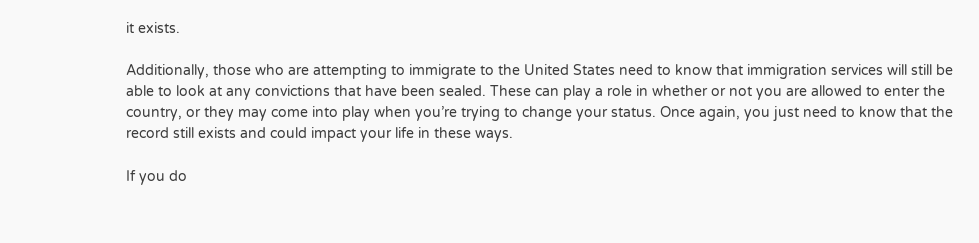it exists.

Additionally, those who are attempting to immigrate to the United States need to know that immigration services will still be able to look at any convictions that have been sealed. These can play a role in whether or not you are allowed to enter the country, or they may come into play when you’re trying to change your status. Once again, you just need to know that the record still exists and could impact your life in these ways.

If you do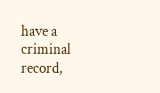have a criminal record,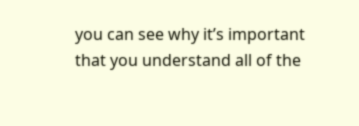you can see why it’s important that you understand all of the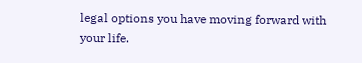legal options you have moving forward with your life.